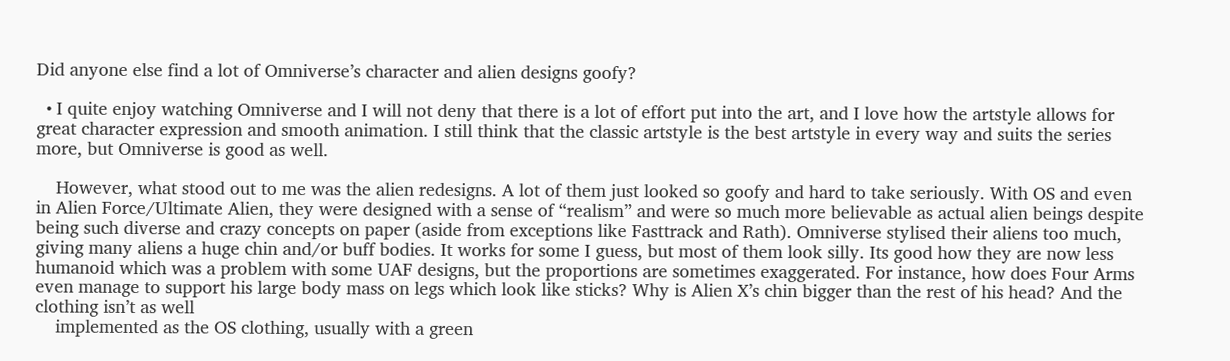Did anyone else find a lot of Omniverse’s character and alien designs goofy?

  • I quite enjoy watching Omniverse and I will not deny that there is a lot of effort put into the art, and I love how the artstyle allows for great character expression and smooth animation. I still think that the classic artstyle is the best artstyle in every way and suits the series more, but Omniverse is good as well.

    However, what stood out to me was the alien redesigns. A lot of them just looked so goofy and hard to take seriously. With OS and even in Alien Force/Ultimate Alien, they were designed with a sense of “realism” and were so much more believable as actual alien beings despite being such diverse and crazy concepts on paper (aside from exceptions like Fasttrack and Rath). Omniverse stylised their aliens too much, giving many aliens a huge chin and/or buff bodies. It works for some I guess, but most of them look silly. Its good how they are now less humanoid which was a problem with some UAF designs, but the proportions are sometimes exaggerated. For instance, how does Four Arms even manage to support his large body mass on legs which look like sticks? Why is Alien X’s chin bigger than the rest of his head? And the clothing isn’t as well
    implemented as the OS clothing, usually with a green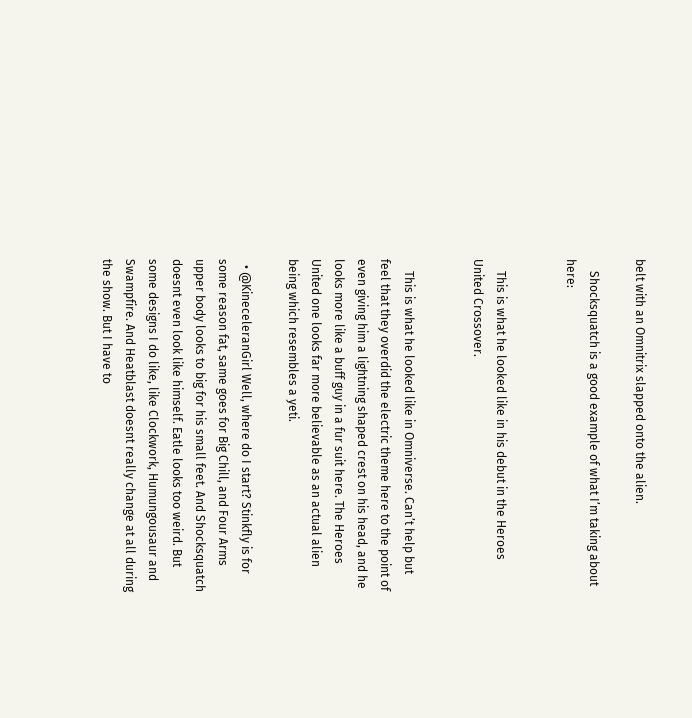belt with an Omnitrix slapped onto the alien.

    Shocksquatch is a good example of what I’m taking about here:


    This is what he looked like in his debut in the Heroes United Crossover.


    This is what he looked like in Omniverse. Can’t help but feel that they overdid the electric theme here to the point of even giving him a lightning shaped crest on his head, and he looks more like a buff guy in a fur suit here. The Heroes United one looks far more believable as an actual alien being which resembles a yeti.

  • @KineceleranGirl Well, where do I start? Stinkfly is for some reason fat, same goes for Big Chill, and Four Arms upper body looks to big for his small feet. And Shocksquatch doesnt even look like himself. Eatle looks too weird. But some designs I do like, like Clockwork, Humungousaur and Swampfire. And Heatblast doesnt really change at all during the show. But I have to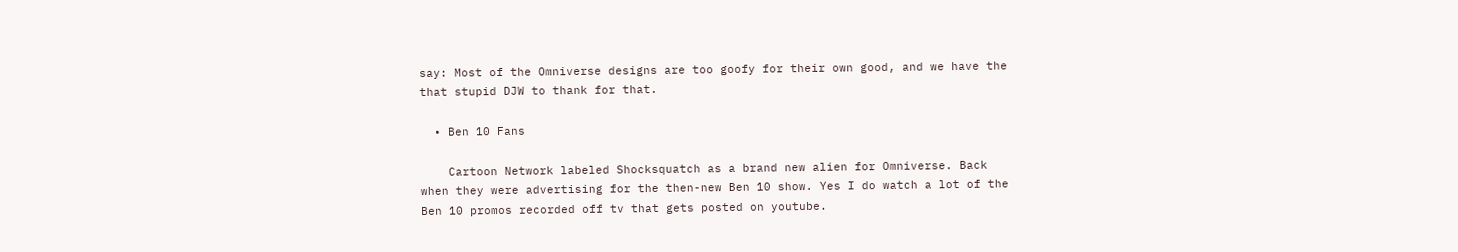say: Most of the Omniverse designs are too goofy for their own good, and we have the that stupid DJW to thank for that.

  • Ben 10 Fans

    Cartoon Network labeled Shocksquatch as a brand new alien for Omniverse. Back when they were advertising for the then-new Ben 10 show. Yes I do watch a lot of the Ben 10 promos recorded off tv that gets posted on youtube.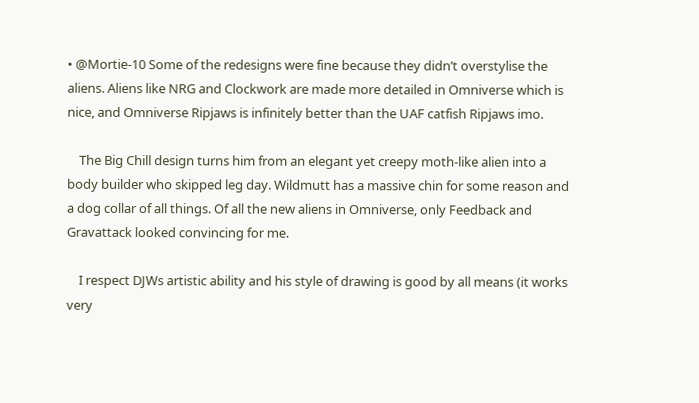• @Mortie-10 Some of the redesigns were fine because they didn’t overstylise the aliens. Aliens like NRG and Clockwork are made more detailed in Omniverse which is nice, and Omniverse Ripjaws is infinitely better than the UAF catfish Ripjaws imo.

    The Big Chill design turns him from an elegant yet creepy moth-like alien into a body builder who skipped leg day. Wildmutt has a massive chin for some reason and a dog collar of all things. Of all the new aliens in Omniverse, only Feedback and Gravattack looked convincing for me.

    I respect DJWs artistic ability and his style of drawing is good by all means (it works very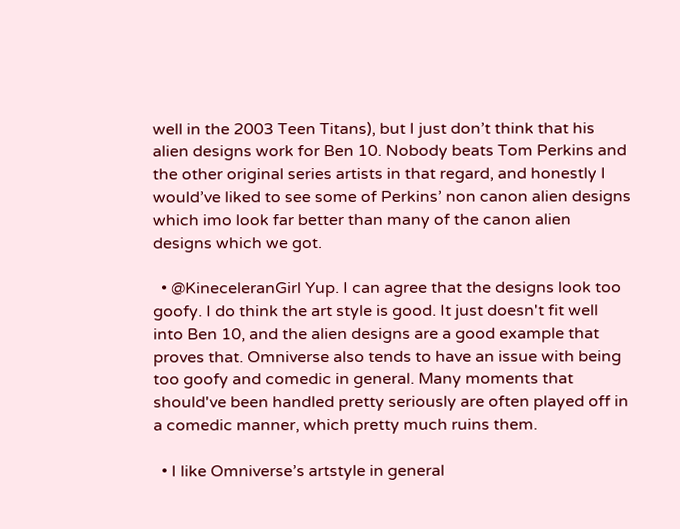well in the 2003 Teen Titans), but I just don’t think that his alien designs work for Ben 10. Nobody beats Tom Perkins and the other original series artists in that regard, and honestly I would’ve liked to see some of Perkins’ non canon alien designs which imo look far better than many of the canon alien designs which we got.

  • @KineceleranGirl Yup. I can agree that the designs look too goofy. I do think the art style is good. It just doesn't fit well into Ben 10, and the alien designs are a good example that proves that. Omniverse also tends to have an issue with being too goofy and comedic in general. Many moments that should've been handled pretty seriously are often played off in a comedic manner, which pretty much ruins them.

  • I like Omniverse’s artstyle in general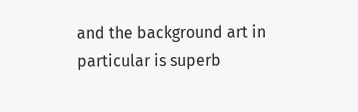and the background art in particular is superb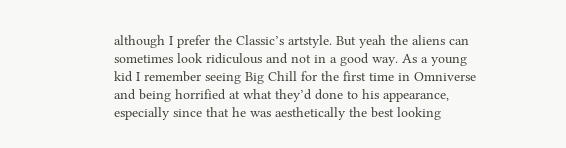although I prefer the Classic’s artstyle. But yeah the aliens can sometimes look ridiculous and not in a good way. As a young kid I remember seeing Big Chill for the first time in Omniverse and being horrified at what they’d done to his appearance, especially since that he was aesthetically the best looking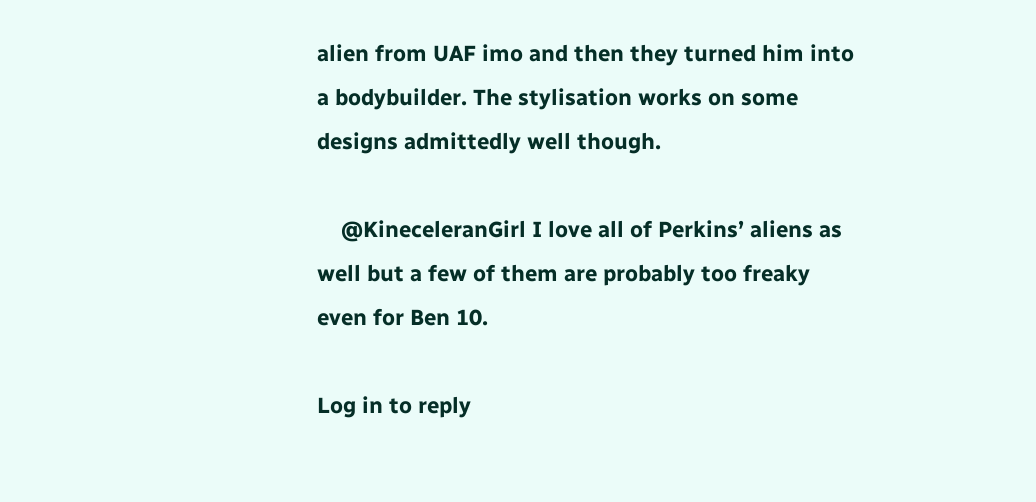alien from UAF imo and then they turned him into a bodybuilder. The stylisation works on some designs admittedly well though.

    @KineceleranGirl I love all of Perkins’ aliens as well but a few of them are probably too freaky even for Ben 10.

Log in to reply